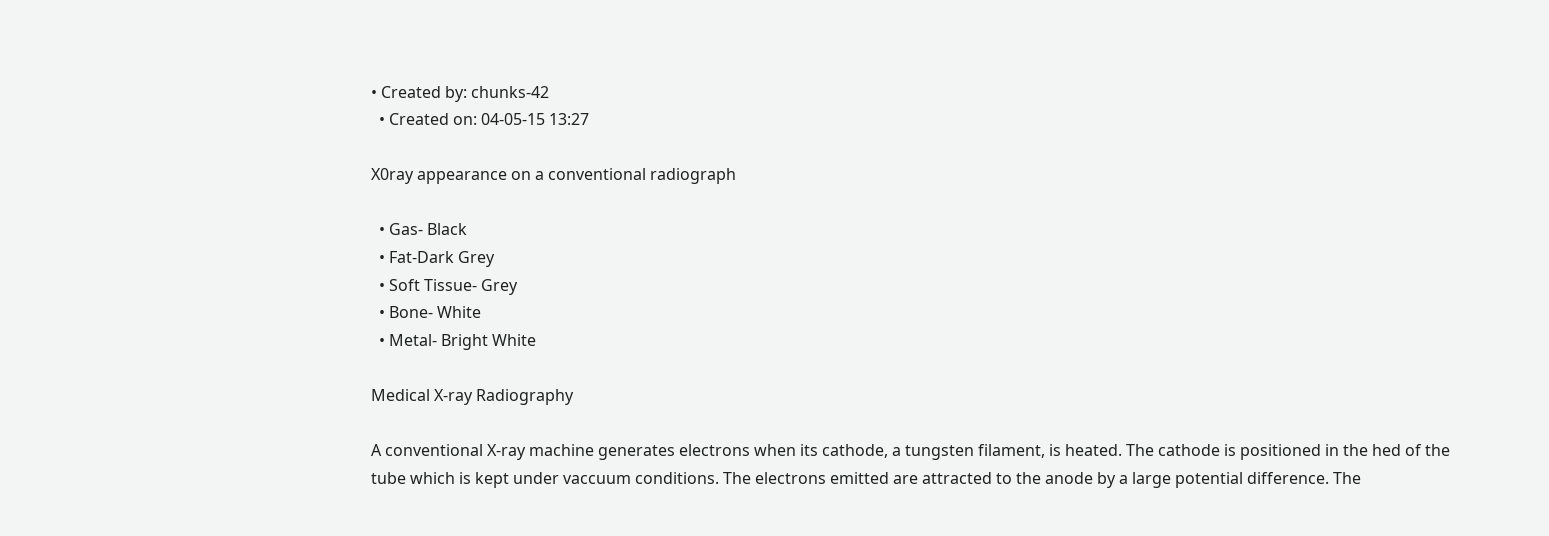• Created by: chunks-42
  • Created on: 04-05-15 13:27

X0ray appearance on a conventional radiograph

  • Gas- Black
  • Fat-Dark Grey
  • Soft Tissue- Grey
  • Bone- White
  • Metal- Bright White

Medical X-ray Radiography

A conventional X-ray machine generates electrons when its cathode, a tungsten filament, is heated. The cathode is positioned in the hed of the tube which is kept under vaccuum conditions. The electrons emitted are attracted to the anode by a large potential difference. The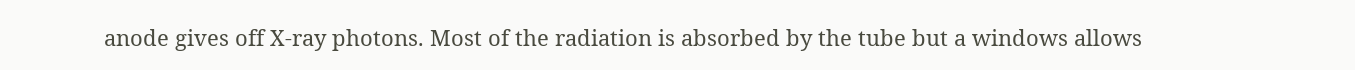anode gives off X-ray photons. Most of the radiation is absorbed by the tube but a windows allows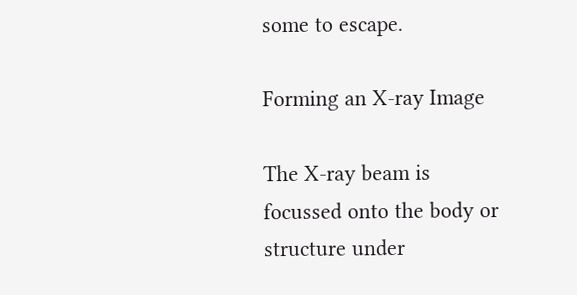some to escape.

Forming an X-ray Image

The X-ray beam is focussed onto the body or structure under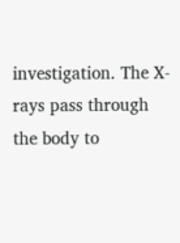investigation. The X-rays pass through the body to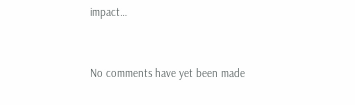impact…


No comments have yet been made